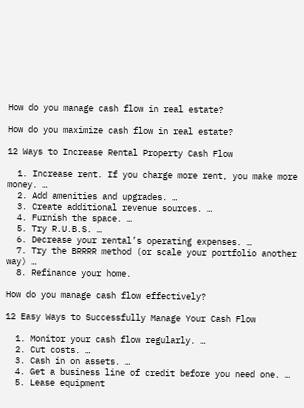How do you manage cash flow in real estate?

How do you maximize cash flow in real estate?

12 Ways to Increase Rental Property Cash Flow

  1. Increase rent. If you charge more rent, you make more money. …
  2. Add amenities and upgrades. …
  3. Create additional revenue sources. …
  4. Furnish the space. …
  5. Try R.U.B.S. …
  6. Decrease your rental’s operating expenses. …
  7. Try the BRRRR method (or scale your portfolio another way) …
  8. Refinance your home.

How do you manage cash flow effectively?

12 Easy Ways to Successfully Manage Your Cash Flow

  1. Monitor your cash flow regularly. …
  2. Cut costs. …
  3. Cash in on assets. …
  4. Get a business line of credit before you need one. …
  5. Lease equipment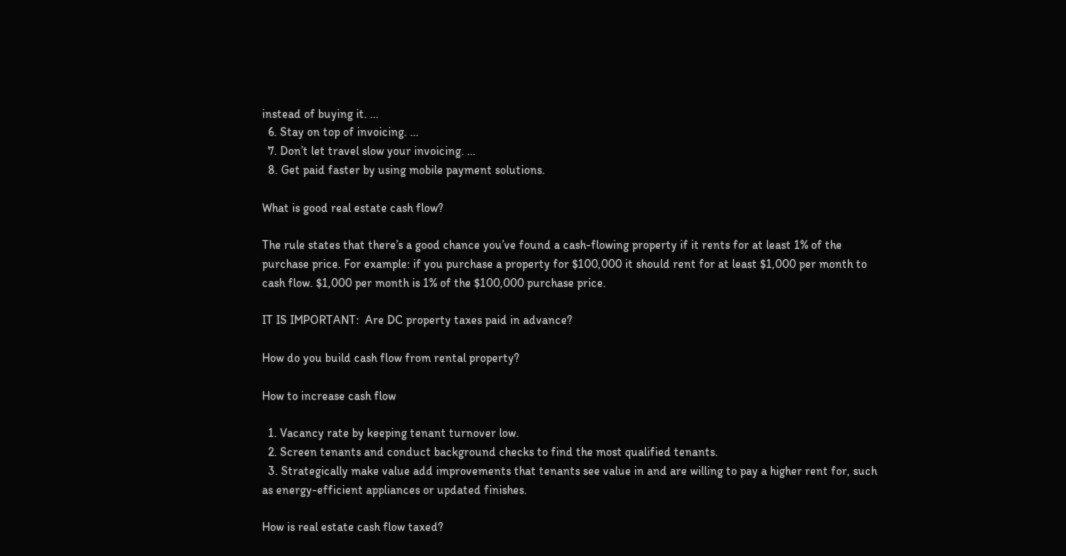instead of buying it. …
  6. Stay on top of invoicing. …
  7. Don’t let travel slow your invoicing. …
  8. Get paid faster by using mobile payment solutions.

What is good real estate cash flow?

The rule states that there’s a good chance you’ve found a cash-flowing property if it rents for at least 1% of the purchase price. For example: if you purchase a property for $100,000 it should rent for at least $1,000 per month to cash flow. $1,000 per month is 1% of the $100,000 purchase price.

IT IS IMPORTANT:  Are DC property taxes paid in advance?

How do you build cash flow from rental property?

How to increase cash flow

  1. Vacancy rate by keeping tenant turnover low.
  2. Screen tenants and conduct background checks to find the most qualified tenants.
  3. Strategically make value add improvements that tenants see value in and are willing to pay a higher rent for, such as energy-efficient appliances or updated finishes.

How is real estate cash flow taxed?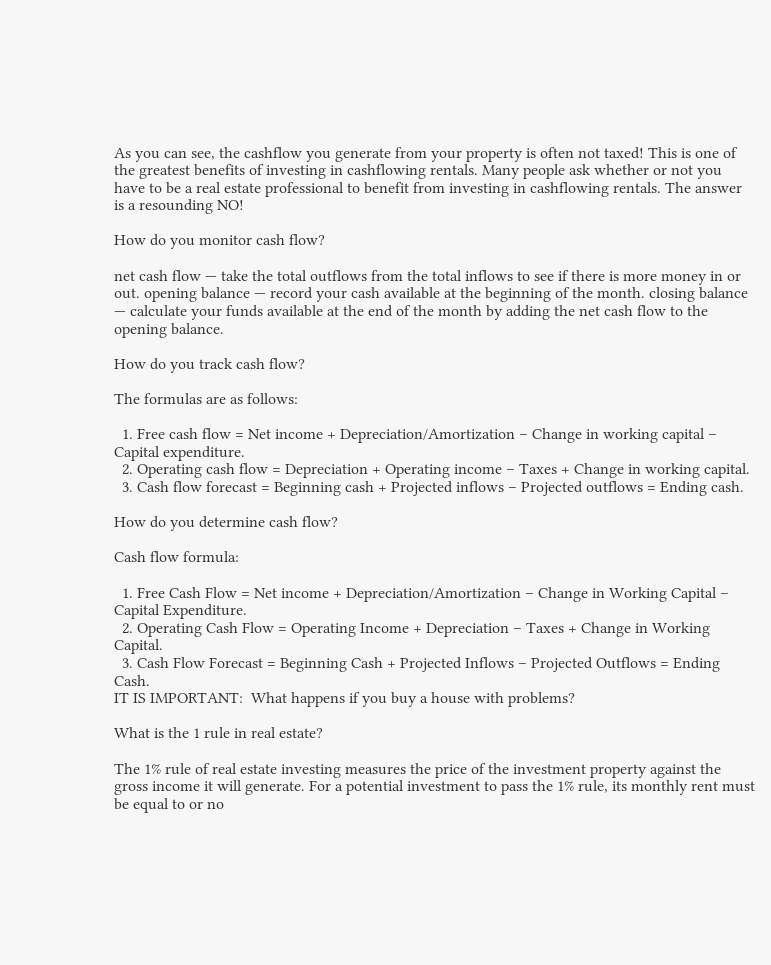As you can see, the cashflow you generate from your property is often not taxed! This is one of the greatest benefits of investing in cashflowing rentals. Many people ask whether or not you have to be a real estate professional to benefit from investing in cashflowing rentals. The answer is a resounding NO!

How do you monitor cash flow?

net cash flow — take the total outflows from the total inflows to see if there is more money in or out. opening balance — record your cash available at the beginning of the month. closing balance — calculate your funds available at the end of the month by adding the net cash flow to the opening balance.

How do you track cash flow?

The formulas are as follows:

  1. Free cash flow = Net income + Depreciation/Amortization – Change in working capital – Capital expenditure.
  2. Operating cash flow = Depreciation + Operating income – Taxes + Change in working capital.
  3. Cash flow forecast = Beginning cash + Projected inflows – Projected outflows = Ending cash.

How do you determine cash flow?

Cash flow formula:

  1. Free Cash Flow = Net income + Depreciation/Amortization – Change in Working Capital – Capital Expenditure.
  2. Operating Cash Flow = Operating Income + Depreciation – Taxes + Change in Working Capital.
  3. Cash Flow Forecast = Beginning Cash + Projected Inflows – Projected Outflows = Ending Cash.
IT IS IMPORTANT:  What happens if you buy a house with problems?

What is the 1 rule in real estate?

The 1% rule of real estate investing measures the price of the investment property against the gross income it will generate. For a potential investment to pass the 1% rule, its monthly rent must be equal to or no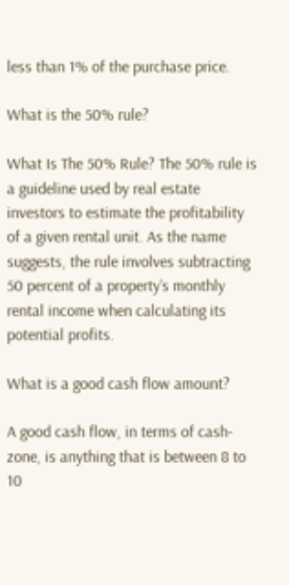less than 1% of the purchase price.

What is the 50% rule?

What Is The 50% Rule? The 50% rule is a guideline used by real estate investors to estimate the profitability of a given rental unit. As the name suggests, the rule involves subtracting 50 percent of a property’s monthly rental income when calculating its potential profits.

What is a good cash flow amount?

A good cash flow, in terms of cash-zone, is anything that is between 8 to 10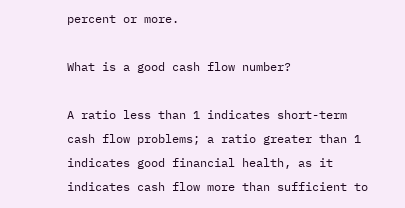percent or more.

What is a good cash flow number?

A ratio less than 1 indicates short-term cash flow problems; a ratio greater than 1 indicates good financial health, as it indicates cash flow more than sufficient to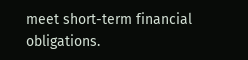meet short-term financial obligations.